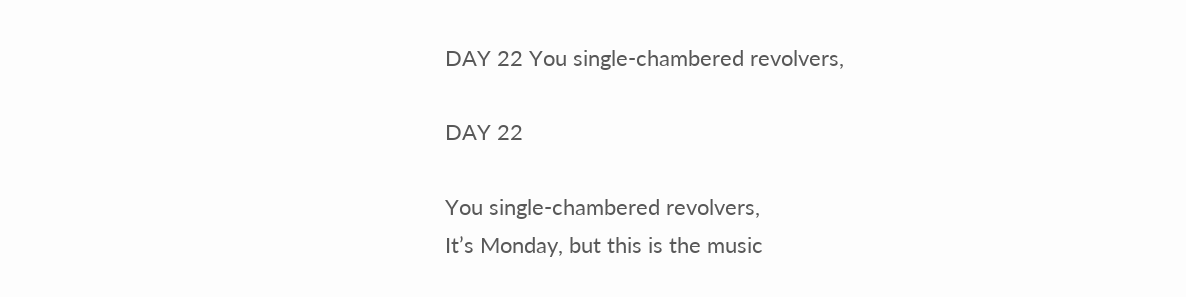DAY 22 You single-chambered revolvers,

DAY 22

You single-chambered revolvers,
It’s Monday, but this is the music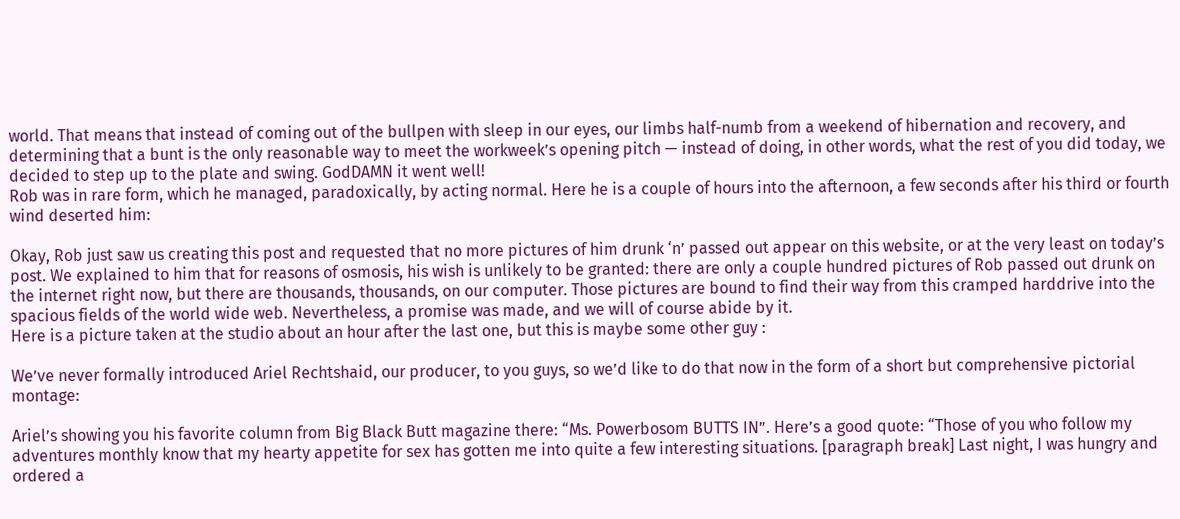world. That means that instead of coming out of the bullpen with sleep in our eyes, our limbs half-numb from a weekend of hibernation and recovery, and determining that a bunt is the only reasonable way to meet the workweek’s opening pitch — instead of doing, in other words, what the rest of you did today, we decided to step up to the plate and swing. GodDAMN it went well!
Rob was in rare form, which he managed, paradoxically, by acting normal. Here he is a couple of hours into the afternoon, a few seconds after his third or fourth wind deserted him:

Okay, Rob just saw us creating this post and requested that no more pictures of him drunk ‘n’ passed out appear on this website, or at the very least on today’s post. We explained to him that for reasons of osmosis, his wish is unlikely to be granted: there are only a couple hundred pictures of Rob passed out drunk on the internet right now, but there are thousands, thousands, on our computer. Those pictures are bound to find their way from this cramped harddrive into the spacious fields of the world wide web. Nevertheless, a promise was made, and we will of course abide by it.
Here is a picture taken at the studio about an hour after the last one, but this is maybe some other guy :

We’ve never formally introduced Ariel Rechtshaid, our producer, to you guys, so we’d like to do that now in the form of a short but comprehensive pictorial montage:

Ariel’s showing you his favorite column from Big Black Butt magazine there: “Ms. Powerbosom BUTTS IN”. Here’s a good quote: “Those of you who follow my adventures monthly know that my hearty appetite for sex has gotten me into quite a few interesting situations. [paragraph break] Last night, I was hungry and ordered a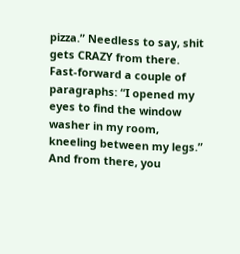pizza.” Needless to say, shit gets CRAZY from there. Fast-forward a couple of paragraphs: “I opened my eyes to find the window washer in my room, kneeling between my legs.” And from there, you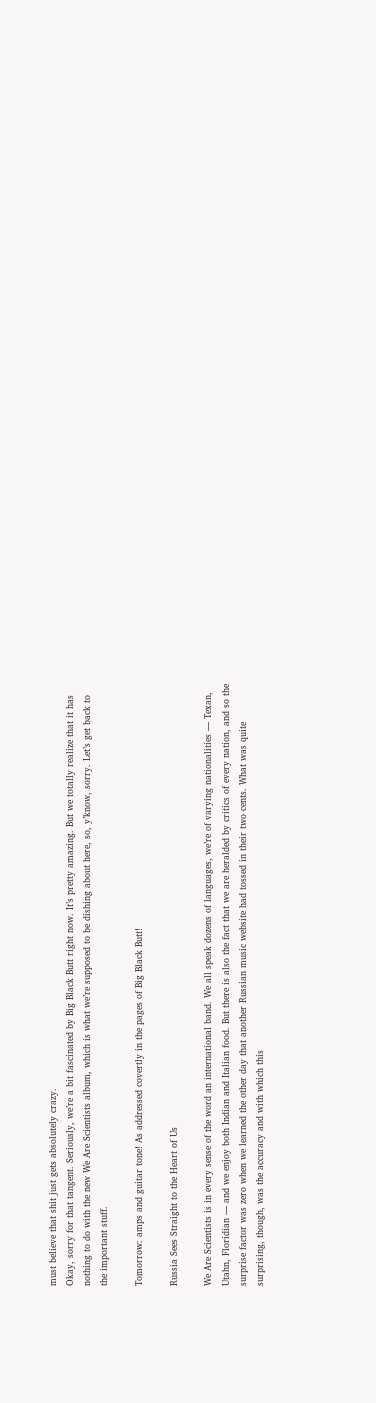must believe that shit just gets absolutely crazy.
Okay, sorry for that tangent. Seriously, we’re a bit fascinated by Big Black Butt right now. It’s pretty amazing. But we totally realize that it has nothing to do with the new We Are Scientists album, which is what we’re supposed to be dishing about here, so, y’know, sorry. Let’s get back to the important stuff.

Tomorrow: amps and guitar tone! As addressed covertly in the pages of Big Black Butt!

Russia Sees Straight to the Heart of Us

We Are Scientists is in every sense of the word an international band. We all speak dozens of languages, we’re of varying nationalities — Texan, Utahn, Floridian — and we enjoy both Indian and Italian food. But there is also the fact that we are heralded by critics of every nation, and so the surprise factor was zero when we learned the other day that another Russian music website had tossed in their two cents. What was quite surprising, though, was the accuracy and with which this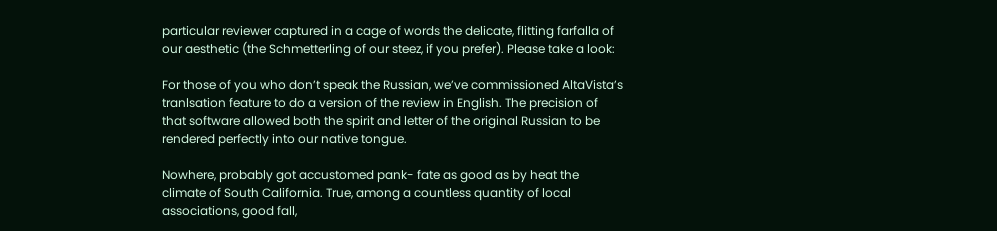particular reviewer captured in a cage of words the delicate, flitting farfalla of our aesthetic (the Schmetterling of our steez, if you prefer). Please take a look:

For those of you who don’t speak the Russian, we’ve commissioned AltaVista’s tranlsation feature to do a version of the review in English. The precision of that software allowed both the spirit and letter of the original Russian to be rendered perfectly into our native tongue.

Nowhere, probably got accustomed pank- fate as good as by heat the climate of South California. True, among a countless quantity of local associations, good fall,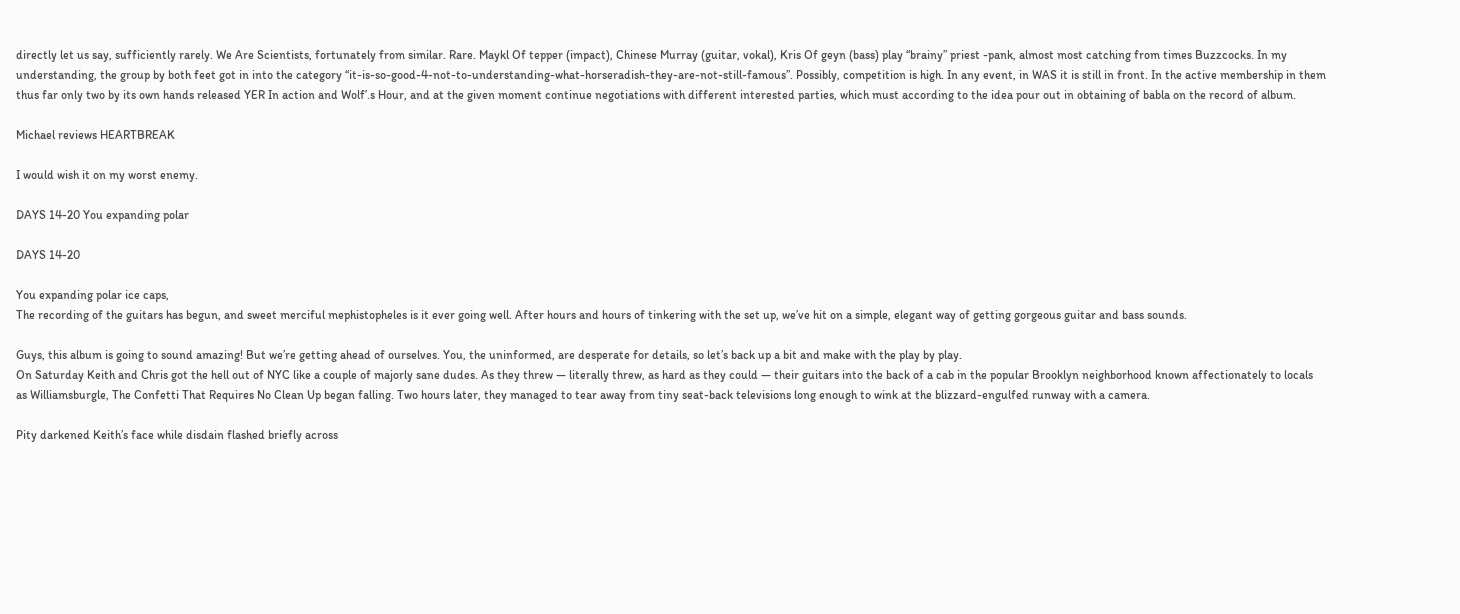directly let us say, sufficiently rarely. We Are Scientists, fortunately from similar. Rare. Maykl Of tepper (impact), Chinese Murray (guitar, vokal), Kris Of geyn (bass) play “brainy” priest -pank, almost most catching from times Buzzcocks. In my understanding, the group by both feet got in into the category “it-is-so-good-4-not-to-understanding-what-horseradish-they-are-not-still-famous”. Possibly, competition is high. In any event, in WAS it is still in front. In the active membership in them thus far only two by its own hands released YER In action and Wolf’.s Hour, and at the given moment continue negotiations with different interested parties, which must according to the idea pour out in obtaining of babla on the record of album.

Michael reviews HEARTBREAK

I would wish it on my worst enemy.

DAYS 14-20 You expanding polar

DAYS 14-20

You expanding polar ice caps,
The recording of the guitars has begun, and sweet merciful mephistopheles is it ever going well. After hours and hours of tinkering with the set up, we’ve hit on a simple, elegant way of getting gorgeous guitar and bass sounds.

Guys, this album is going to sound amazing! But we’re getting ahead of ourselves. You, the uninformed, are desperate for details, so let’s back up a bit and make with the play by play.
On Saturday Keith and Chris got the hell out of NYC like a couple of majorly sane dudes. As they threw — literally threw, as hard as they could — their guitars into the back of a cab in the popular Brooklyn neighborhood known affectionately to locals as Williamsburgle, The Confetti That Requires No Clean Up began falling. Two hours later, they managed to tear away from tiny seat-back televisions long enough to wink at the blizzard-engulfed runway with a camera.

Pity darkened Keith’s face while disdain flashed briefly across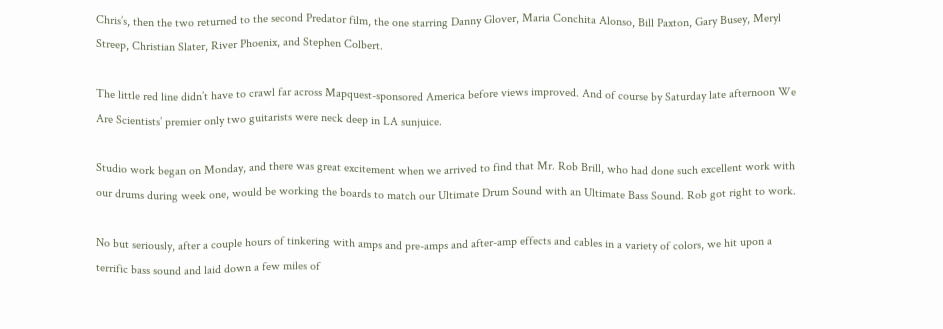Chris’s, then the two returned to the second Predator film, the one starring Danny Glover, Maria Conchita Alonso, Bill Paxton, Gary Busey, Meryl Streep, Christian Slater, River Phoenix, and Stephen Colbert.

The little red line didn’t have to crawl far across Mapquest-sponsored America before views improved. And of course by Saturday late afternoon We Are Scientists’ premier only two guitarists were neck deep in LA sunjuice.

Studio work began on Monday, and there was great excitement when we arrived to find that Mr. Rob Brill, who had done such excellent work with our drums during week one, would be working the boards to match our Ultimate Drum Sound with an Ultimate Bass Sound. Rob got right to work.

No but seriously, after a couple hours of tinkering with amps and pre-amps and after-amp effects and cables in a variety of colors, we hit upon a terrific bass sound and laid down a few miles of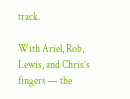track.

With Ariel, Rob, Lewis, and Chris’s fingers — the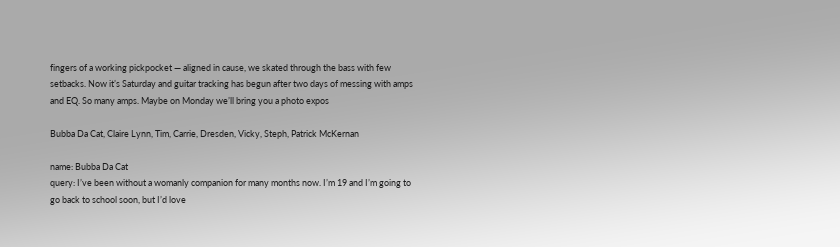fingers of a working pickpocket — aligned in cause, we skated through the bass with few setbacks. Now it’s Saturday and guitar tracking has begun after two days of messing with amps and EQ. So many amps. Maybe on Monday we’ll bring you a photo expos

Bubba Da Cat, Claire Lynn, Tim, Carrie, Dresden, Vicky, Steph, Patrick McKernan

name: Bubba Da Cat
query: I’ve been without a womanly companion for many months now. I’m 19 and I’m going to go back to school soon, but I’d love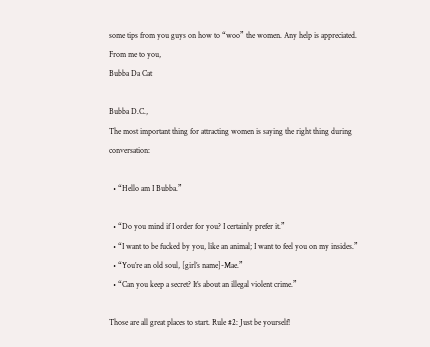some tips from you guys on how to “woo” the women. Any help is appreciated.
From me to you,
Bubba Da Cat

Bubba D.C.,
The most important thing for attracting women is saying the right thing during conversation:

  • “Hello am I Bubba.”

  • “Do you mind if I order for you? I certainly prefer it.”
  • “I want to be fucked by you, like an animal; I want to feel you on my insides.”
  • “You’re an old soul, [girl’s name]-Mae.”
  • “Can you keep a secret? It’s about an illegal violent crime.”

Those are all great places to start. Rule #2: Just be yourself!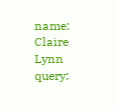name: Claire Lynn
query: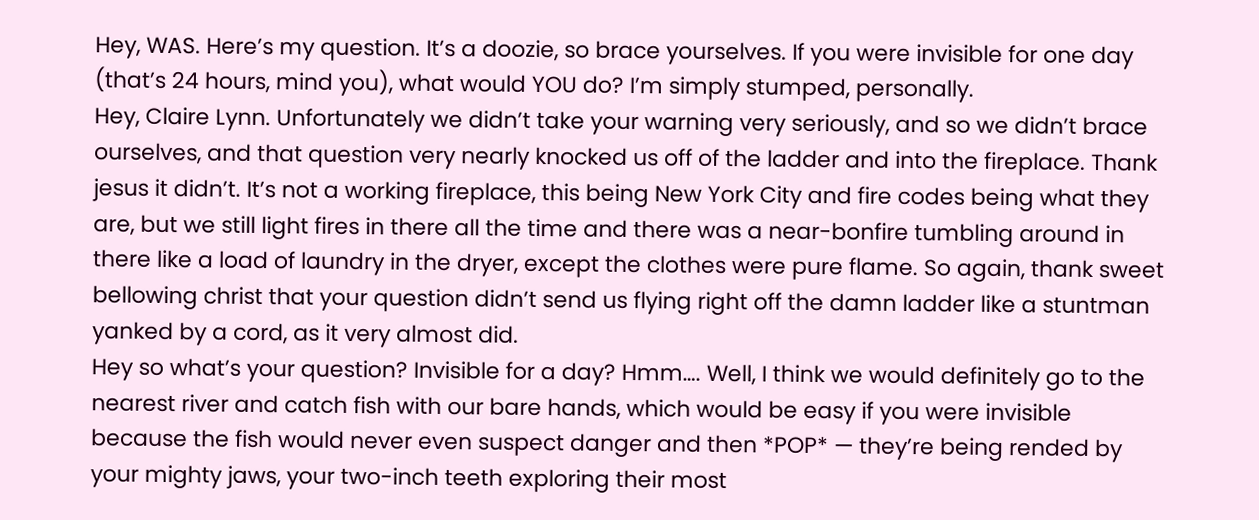Hey, WAS. Here’s my question. It’s a doozie, so brace yourselves. If you were invisible for one day (that’s 24 hours, mind you), what would YOU do? I’m simply stumped, personally.
Hey, Claire Lynn. Unfortunately we didn’t take your warning very seriously, and so we didn’t brace ourselves, and that question very nearly knocked us off of the ladder and into the fireplace. Thank jesus it didn’t. It’s not a working fireplace, this being New York City and fire codes being what they are, but we still light fires in there all the time and there was a near-bonfire tumbling around in there like a load of laundry in the dryer, except the clothes were pure flame. So again, thank sweet bellowing christ that your question didn’t send us flying right off the damn ladder like a stuntman yanked by a cord, as it very almost did.
Hey so what’s your question? Invisible for a day? Hmm…. Well, I think we would definitely go to the nearest river and catch fish with our bare hands, which would be easy if you were invisible because the fish would never even suspect danger and then *POP* — they’re being rended by your mighty jaws, your two-inch teeth exploring their most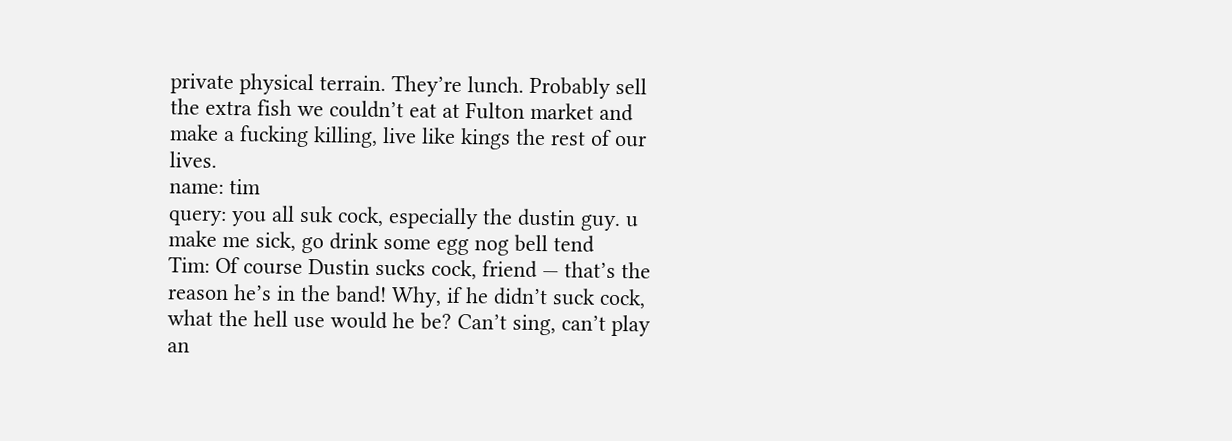private physical terrain. They’re lunch. Probably sell the extra fish we couldn’t eat at Fulton market and make a fucking killing, live like kings the rest of our lives.
name: tim
query: you all suk cock, especially the dustin guy. u make me sick, go drink some egg nog bell tend
Tim: Of course Dustin sucks cock, friend — that’s the reason he’s in the band! Why, if he didn’t suck cock, what the hell use would he be? Can’t sing, can’t play an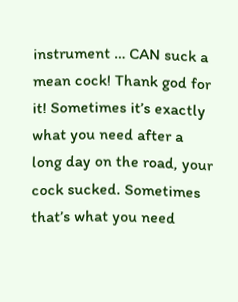instrument … CAN suck a mean cock! Thank god for it! Sometimes it’s exactly what you need after a long day on the road, your cock sucked. Sometimes that’s what you need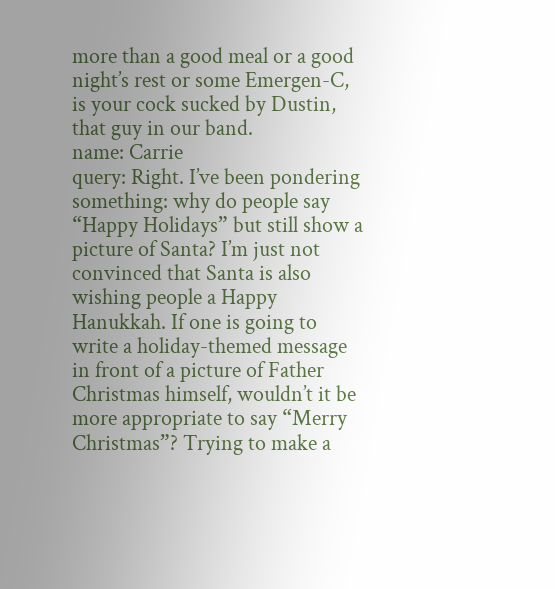more than a good meal or a good night’s rest or some Emergen-C, is your cock sucked by Dustin, that guy in our band.
name: Carrie
query: Right. I’ve been pondering something: why do people say “Happy Holidays” but still show a picture of Santa? I’m just not convinced that Santa is also wishing people a Happy Hanukkah. If one is going to write a holiday-themed message in front of a picture of Father Christmas himself, wouldn’t it be more appropriate to say “Merry Christmas”? Trying to make a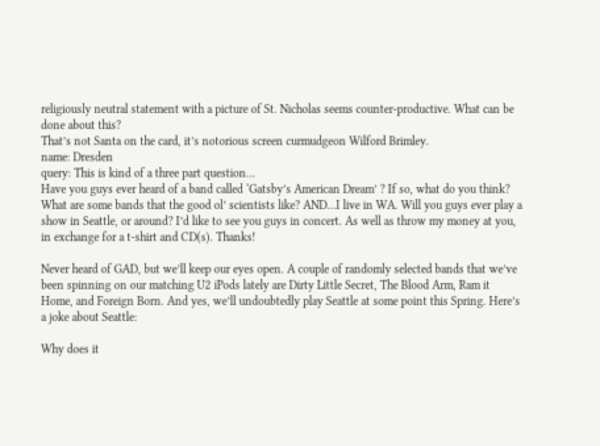religiously neutral statement with a picture of St. Nicholas seems counter-productive. What can be done about this?
That’s not Santa on the card, it’s notorious screen curmudgeon Wilford Brimley.
name: Dresden
query: This is kind of a three part question…
Have you guys ever heard of a band called ‘Gatsby’s American Dream’ ? If so, what do you think? What are some bands that the good ol’ scientists like? AND…I live in WA. Will you guys ever play a show in Seattle, or around? I’d like to see you guys in concert. As well as throw my money at you, in exchange for a t-shirt and CD(s). Thanks!

Never heard of GAD, but we’ll keep our eyes open. A couple of randomly selected bands that we’ve been spinning on our matching U2 iPods lately are Dirty Little Secret, The Blood Arm, Ram it Home, and Foreign Born. And yes, we’ll undoubtedly play Seattle at some point this Spring. Here’s a joke about Seattle:

Why does it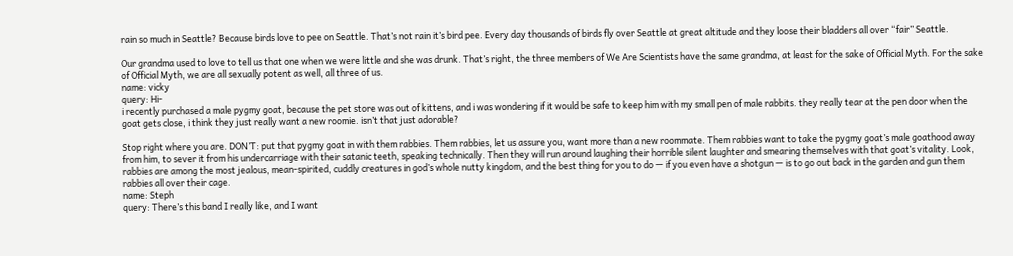rain so much in Seattle? Because birds love to pee on Seattle. That’s not rain it’s bird pee. Every day thousands of birds fly over Seattle at great altitude and they loose their bladders all over “fair” Seattle.

Our grandma used to love to tell us that one when we were little and she was drunk. That’s right, the three members of We Are Scientists have the same grandma, at least for the sake of Official Myth. For the sake of Official Myth, we are all sexually potent as well, all three of us.
name: vicky
query: Hi-
i recently purchased a male pygmy goat, because the pet store was out of kittens, and i was wondering if it would be safe to keep him with my small pen of male rabbits. they really tear at the pen door when the goat gets close, i think they just really want a new roomie. isn’t that just adorable?

Stop right where you are. DON’T: put that pygmy goat in with them rabbies. Them rabbies, let us assure you, want more than a new roommate. Them rabbies want to take the pygmy goat’s male goathood away from him, to sever it from his undercarriage with their satanic teeth, speaking technically. Then they will run around laughing their horrible silent laughter and smearing themselves with that goat’s vitality. Look, rabbies are among the most jealous, mean-spirited, cuddly creatures in god’s whole nutty kingdom, and the best thing for you to do — if you even have a shotgun — is to go out back in the garden and gun them rabbies all over their cage.
name: Steph
query: There’s this band I really like, and I want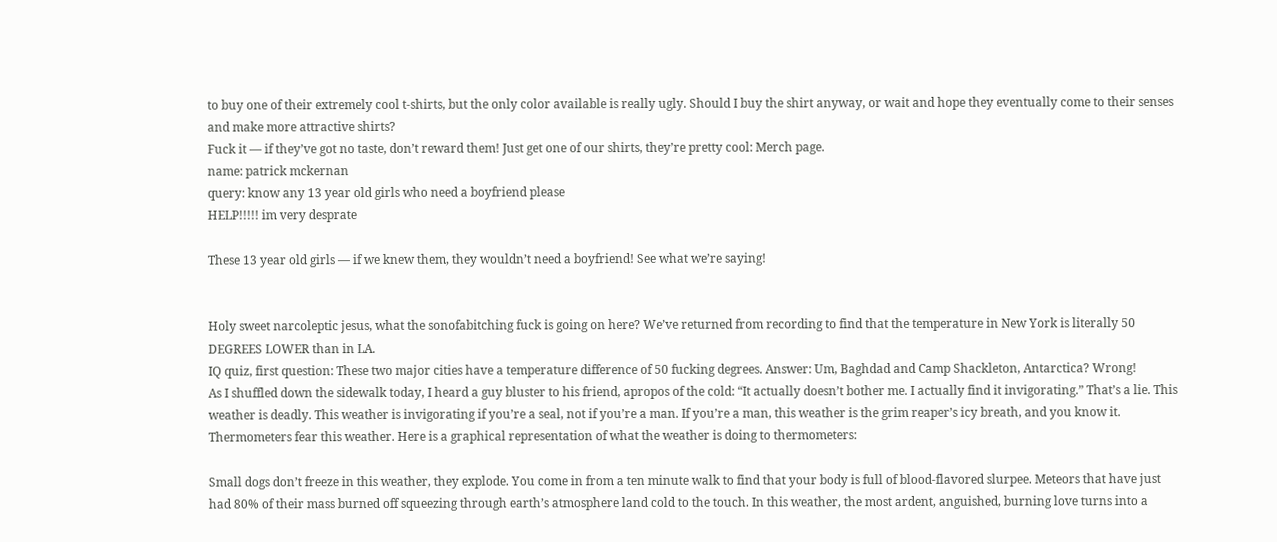to buy one of their extremely cool t-shirts, but the only color available is really ugly. Should I buy the shirt anyway, or wait and hope they eventually come to their senses and make more attractive shirts?
Fuck it — if they’ve got no taste, don’t reward them! Just get one of our shirts, they’re pretty cool: Merch page.
name: patrick mckernan
query: know any 13 year old girls who need a boyfriend please
HELP!!!!! im very desprate

These 13 year old girls — if we knew them, they wouldn’t need a boyfriend! See what we’re saying!


Holy sweet narcoleptic jesus, what the sonofabitching fuck is going on here? We’ve returned from recording to find that the temperature in New York is literally 50 DEGREES LOWER than in LA.
IQ quiz, first question: These two major cities have a temperature difference of 50 fucking degrees. Answer: Um, Baghdad and Camp Shackleton, Antarctica? Wrong!
As I shuffled down the sidewalk today, I heard a guy bluster to his friend, apropos of the cold: “It actually doesn’t bother me. I actually find it invigorating.” That’s a lie. This weather is deadly. This weather is invigorating if you’re a seal, not if you’re a man. If you’re a man, this weather is the grim reaper’s icy breath, and you know it.
Thermometers fear this weather. Here is a graphical representation of what the weather is doing to thermometers:

Small dogs don’t freeze in this weather, they explode. You come in from a ten minute walk to find that your body is full of blood-flavored slurpee. Meteors that have just had 80% of their mass burned off squeezing through earth’s atmosphere land cold to the touch. In this weather, the most ardent, anguished, burning love turns into a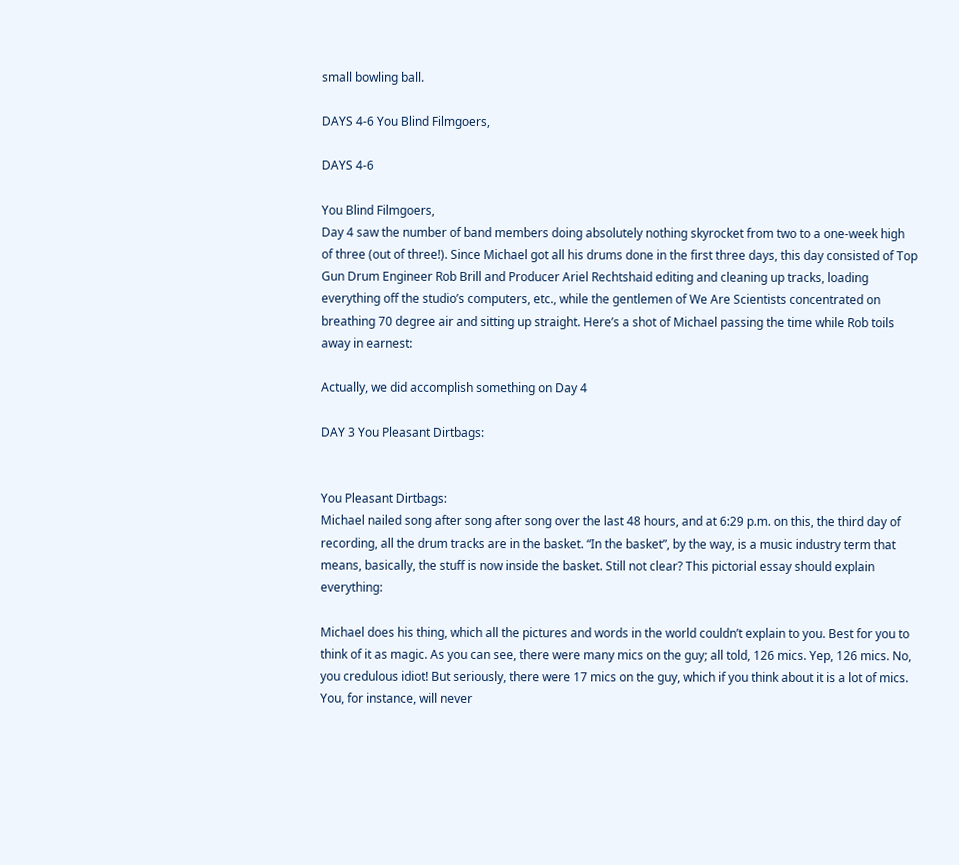small bowling ball.

DAYS 4-6 You Blind Filmgoers,

DAYS 4-6

You Blind Filmgoers,
Day 4 saw the number of band members doing absolutely nothing skyrocket from two to a one-week high of three (out of three!). Since Michael got all his drums done in the first three days, this day consisted of Top Gun Drum Engineer Rob Brill and Producer Ariel Rechtshaid editing and cleaning up tracks, loading everything off the studio’s computers, etc., while the gentlemen of We Are Scientists concentrated on breathing 70 degree air and sitting up straight. Here’s a shot of Michael passing the time while Rob toils away in earnest:

Actually, we did accomplish something on Day 4

DAY 3 You Pleasant Dirtbags:


You Pleasant Dirtbags:
Michael nailed song after song after song over the last 48 hours, and at 6:29 p.m. on this, the third day of recording, all the drum tracks are in the basket. “In the basket”, by the way, is a music industry term that means, basically, the stuff is now inside the basket. Still not clear? This pictorial essay should explain everything:

Michael does his thing, which all the pictures and words in the world couldn’t explain to you. Best for you to think of it as magic. As you can see, there were many mics on the guy; all told, 126 mics. Yep, 126 mics. No, you credulous idiot! But seriously, there were 17 mics on the guy, which if you think about it is a lot of mics. You, for instance, will never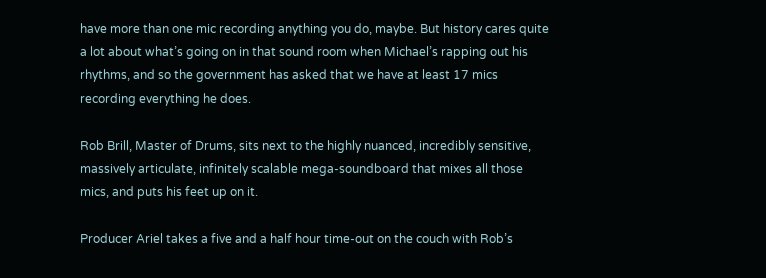have more than one mic recording anything you do, maybe. But history cares quite a lot about what’s going on in that sound room when Michael’s rapping out his rhythms, and so the government has asked that we have at least 17 mics recording everything he does.

Rob Brill, Master of Drums, sits next to the highly nuanced, incredibly sensitive, massively articulate, infinitely scalable mega-soundboard that mixes all those mics, and puts his feet up on it.

Producer Ariel takes a five and a half hour time-out on the couch with Rob’s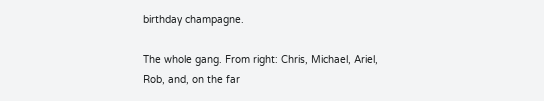birthday champagne.

The whole gang. From right: Chris, Michael, Ariel, Rob, and, on the far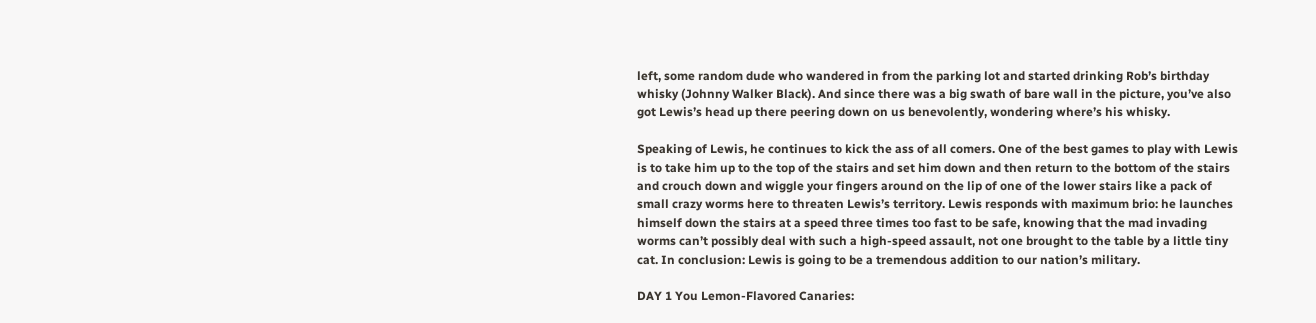left, some random dude who wandered in from the parking lot and started drinking Rob’s birthday whisky (Johnny Walker Black). And since there was a big swath of bare wall in the picture, you’ve also got Lewis’s head up there peering down on us benevolently, wondering where’s his whisky.

Speaking of Lewis, he continues to kick the ass of all comers. One of the best games to play with Lewis is to take him up to the top of the stairs and set him down and then return to the bottom of the stairs and crouch down and wiggle your fingers around on the lip of one of the lower stairs like a pack of small crazy worms here to threaten Lewis’s territory. Lewis responds with maximum brio: he launches himself down the stairs at a speed three times too fast to be safe, knowing that the mad invading worms can’t possibly deal with such a high-speed assault, not one brought to the table by a little tiny cat. In conclusion: Lewis is going to be a tremendous addition to our nation’s military.

DAY 1 You Lemon-Flavored Canaries: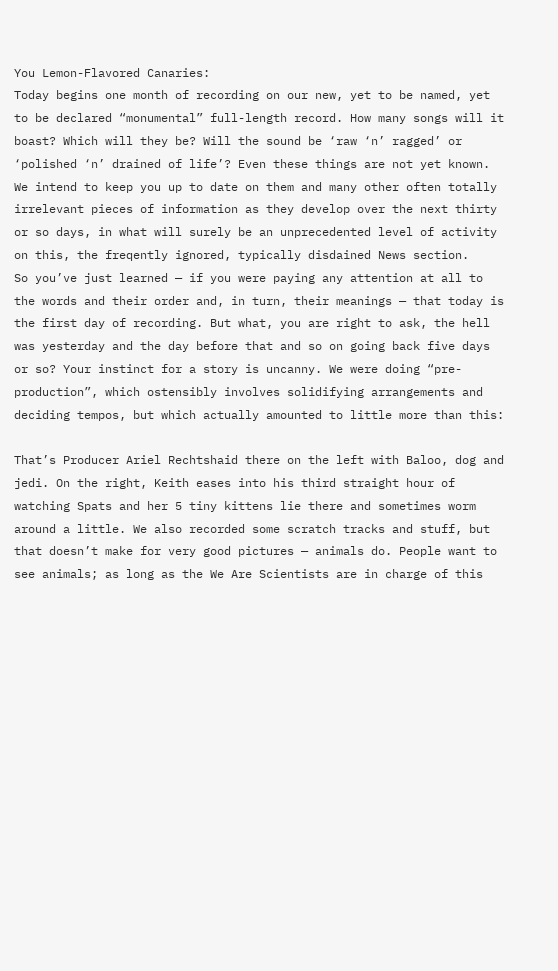You Lemon-Flavored Canaries:
Today begins one month of recording on our new, yet to be named, yet to be declared “monumental” full-length record. How many songs will it boast? Which will they be? Will the sound be ‘raw ‘n’ ragged’ or ‘polished ‘n’ drained of life’? Even these things are not yet known. We intend to keep you up to date on them and many other often totally irrelevant pieces of information as they develop over the next thirty or so days, in what will surely be an unprecedented level of activity on this, the freqently ignored, typically disdained News section.
So you’ve just learned — if you were paying any attention at all to the words and their order and, in turn, their meanings — that today is the first day of recording. But what, you are right to ask, the hell was yesterday and the day before that and so on going back five days or so? Your instinct for a story is uncanny. We were doing “pre-production”, which ostensibly involves solidifying arrangements and deciding tempos, but which actually amounted to little more than this:

That’s Producer Ariel Rechtshaid there on the left with Baloo, dog and jedi. On the right, Keith eases into his third straight hour of watching Spats and her 5 tiny kittens lie there and sometimes worm around a little. We also recorded some scratch tracks and stuff, but that doesn’t make for very good pictures — animals do. People want to see animals; as long as the We Are Scientists are in charge of this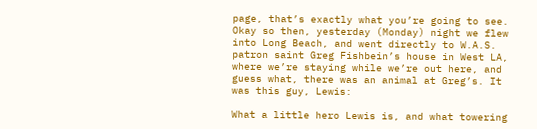page, that’s exactly what you’re going to see.
Okay so then, yesterday (Monday) night we flew into Long Beach, and went directly to W.A.S. patron saint Greg Fishbein’s house in West LA, where we’re staying while we’re out here, and guess what, there was an animal at Greg’s. It was this guy, Lewis:

What a little hero Lewis is, and what towering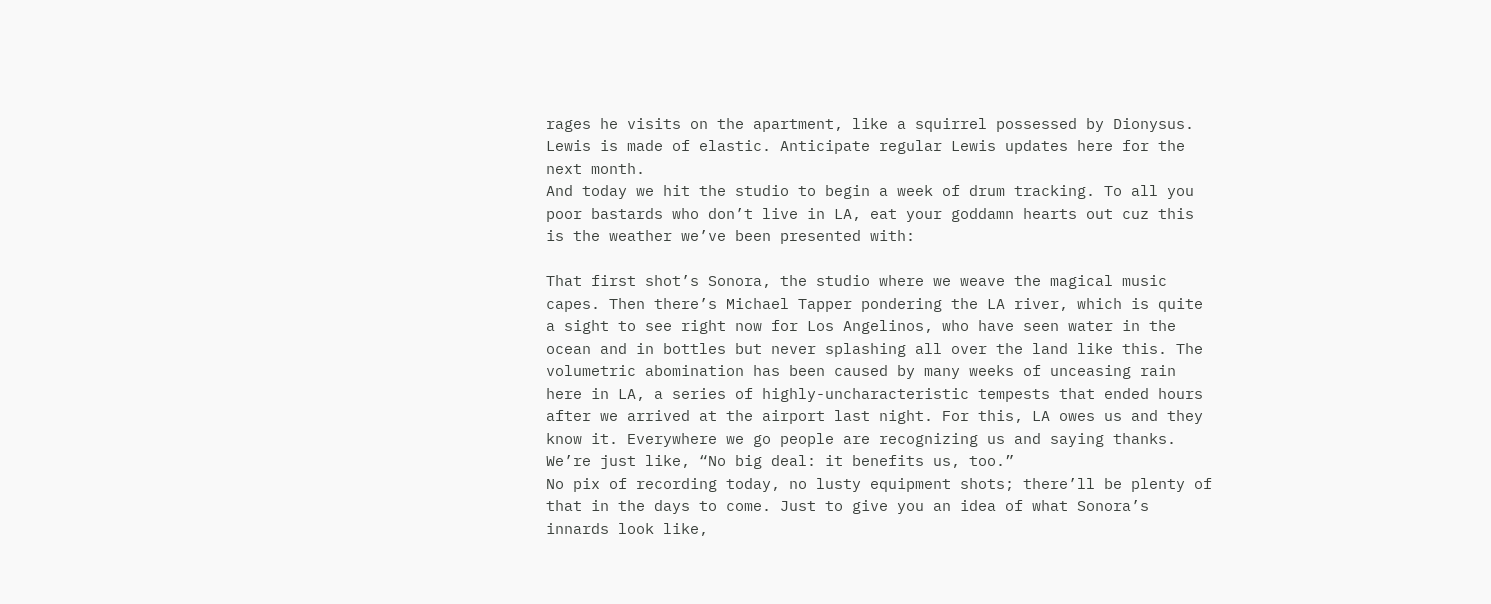rages he visits on the apartment, like a squirrel possessed by Dionysus. Lewis is made of elastic. Anticipate regular Lewis updates here for the next month.
And today we hit the studio to begin a week of drum tracking. To all you poor bastards who don’t live in LA, eat your goddamn hearts out cuz this is the weather we’ve been presented with:

That first shot’s Sonora, the studio where we weave the magical music capes. Then there’s Michael Tapper pondering the LA river, which is quite a sight to see right now for Los Angelinos, who have seen water in the ocean and in bottles but never splashing all over the land like this. The volumetric abomination has been caused by many weeks of unceasing rain here in LA, a series of highly-uncharacteristic tempests that ended hours after we arrived at the airport last night. For this, LA owes us and they know it. Everywhere we go people are recognizing us and saying thanks. We’re just like, “No big deal: it benefits us, too.”
No pix of recording today, no lusty equipment shots; there’ll be plenty of that in the days to come. Just to give you an idea of what Sonora’s innards look like,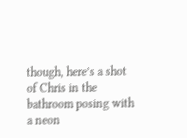though, here’s a shot of Chris in the bathroom posing with a neon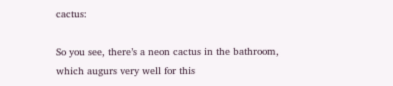cactus:

So you see, there’s a neon cactus in the bathroom, which augurs very well for this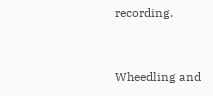recording.


Wheedling and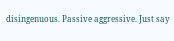disingenuous. Passive aggressive. Just say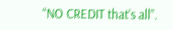“NO CREDIT that’s all”.